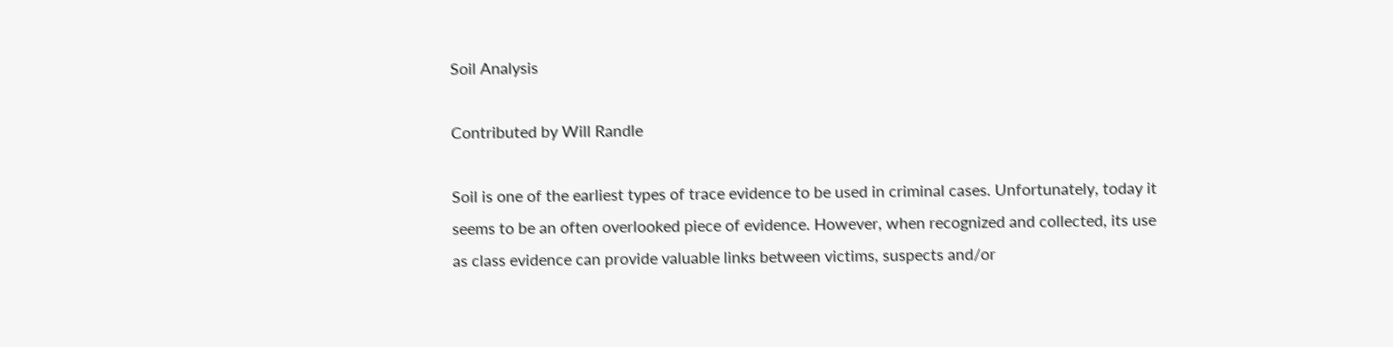Soil Analysis

Contributed by Will Randle

Soil is one of the earliest types of trace evidence to be used in criminal cases. Unfortunately, today it seems to be an often overlooked piece of evidence. However, when recognized and collected, its use as class evidence can provide valuable links between victims, suspects and/or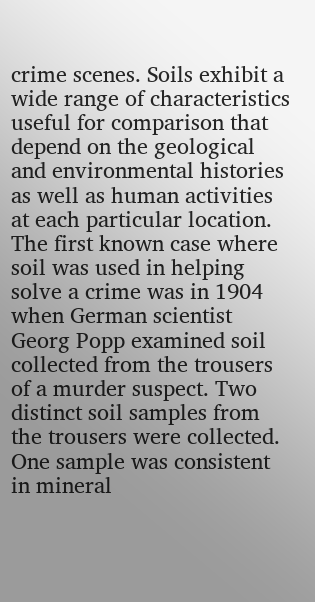crime scenes. Soils exhibit a wide range of characteristics useful for comparison that depend on the geological and environmental histories as well as human activities at each particular location. The first known case where soil was used in helping solve a crime was in 1904 when German scientist Georg Popp examined soil collected from the trousers of a murder suspect. Two distinct soil samples from the trousers were collected. One sample was consistent in mineral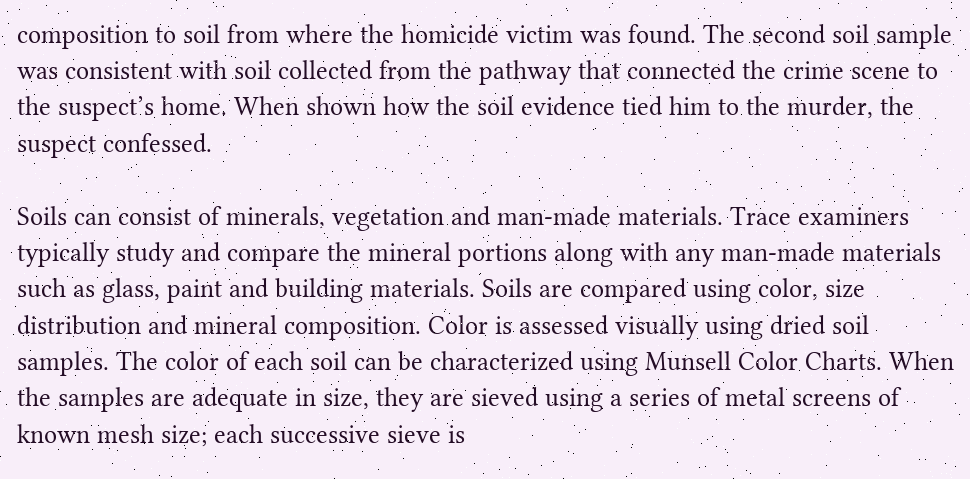composition to soil from where the homicide victim was found. The second soil sample was consistent with soil collected from the pathway that connected the crime scene to the suspect’s home. When shown how the soil evidence tied him to the murder, the suspect confessed.

Soils can consist of minerals, vegetation and man-made materials. Trace examiners typically study and compare the mineral portions along with any man-made materials such as glass, paint and building materials. Soils are compared using color, size distribution and mineral composition. Color is assessed visually using dried soil samples. The color of each soil can be characterized using Munsell Color Charts. When the samples are adequate in size, they are sieved using a series of metal screens of known mesh size; each successive sieve is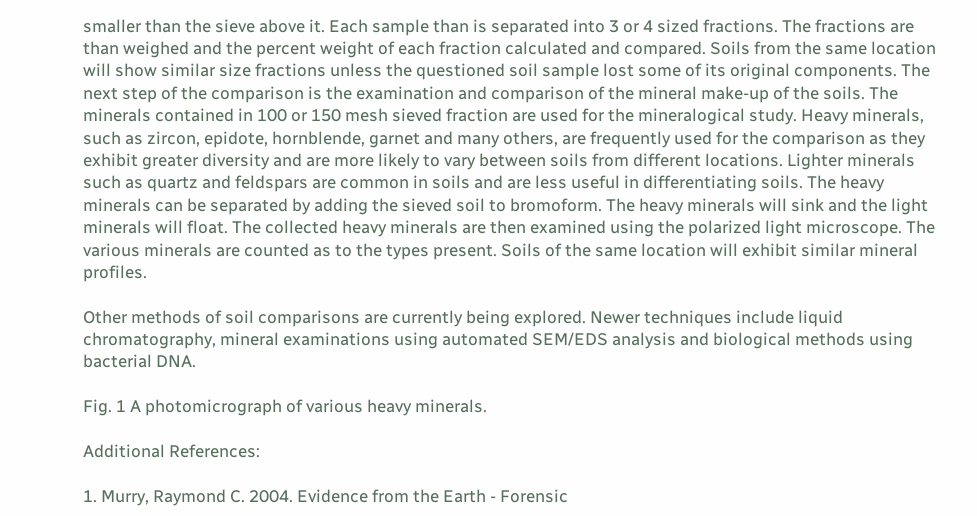smaller than the sieve above it. Each sample than is separated into 3 or 4 sized fractions. The fractions are than weighed and the percent weight of each fraction calculated and compared. Soils from the same location will show similar size fractions unless the questioned soil sample lost some of its original components. The next step of the comparison is the examination and comparison of the mineral make-up of the soils. The minerals contained in 100 or 150 mesh sieved fraction are used for the mineralogical study. Heavy minerals, such as zircon, epidote, hornblende, garnet and many others, are frequently used for the comparison as they exhibit greater diversity and are more likely to vary between soils from different locations. Lighter minerals such as quartz and feldspars are common in soils and are less useful in differentiating soils. The heavy minerals can be separated by adding the sieved soil to bromoform. The heavy minerals will sink and the light minerals will float. The collected heavy minerals are then examined using the polarized light microscope. The various minerals are counted as to the types present. Soils of the same location will exhibit similar mineral profiles.

Other methods of soil comparisons are currently being explored. Newer techniques include liquid chromatography, mineral examinations using automated SEM/EDS analysis and biological methods using bacterial DNA.

Fig. 1 A photomicrograph of various heavy minerals.

Additional References:

1. Murry, Raymond C. 2004. Evidence from the Earth - Forensic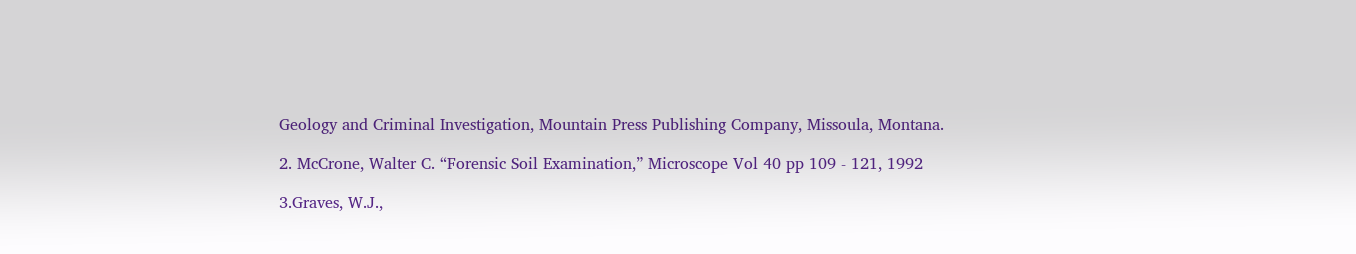Geology and Criminal Investigation, Mountain Press Publishing Company, Missoula, Montana.

2. McCrone, Walter C. “Forensic Soil Examination,” Microscope Vol 40 pp 109 - 121, 1992

3.Graves, W.J.,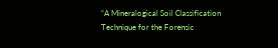“A Mineralogical Soil Classification Technique for the Forensic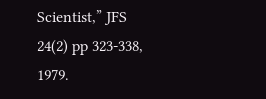Scientist,” JFS 24(2) pp 323-338, 1979.